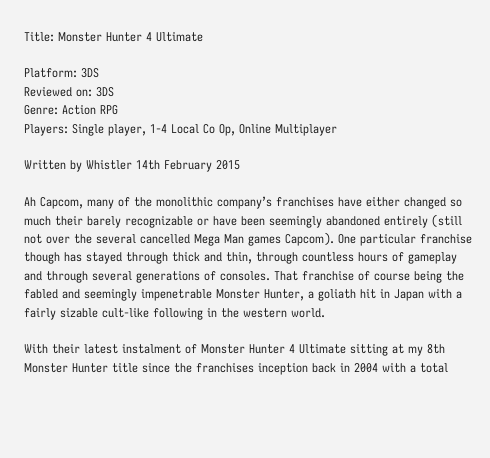Title: Monster Hunter 4 Ultimate

Platform: 3DS
Reviewed on: 3DS
Genre: Action RPG
Players: Single player, 1-4 Local Co Op, Online Multiplayer

Written by Whistler 14th February 2015

Ah Capcom, many of the monolithic company’s franchises have either changed so much their barely recognizable or have been seemingly abandoned entirely (still not over the several cancelled Mega Man games Capcom). One particular franchise though has stayed through thick and thin, through countless hours of gameplay and through several generations of consoles. That franchise of course being the fabled and seemingly impenetrable Monster Hunter, a goliath hit in Japan with a fairly sizable cult-like following in the western world.

With their latest instalment of Monster Hunter 4 Ultimate sitting at my 8th Monster Hunter title since the franchises inception back in 2004 with a total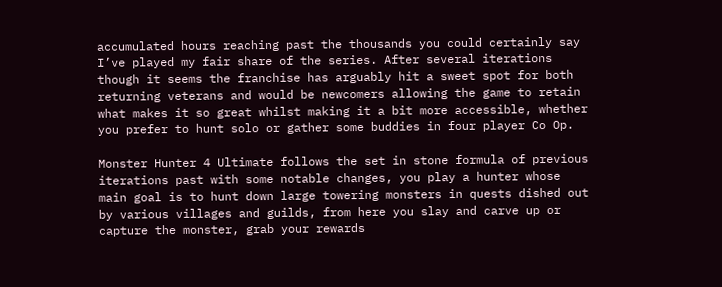accumulated hours reaching past the thousands you could certainly say I’ve played my fair share of the series. After several iterations though it seems the franchise has arguably hit a sweet spot for both returning veterans and would be newcomers allowing the game to retain what makes it so great whilst making it a bit more accessible, whether you prefer to hunt solo or gather some buddies in four player Co Op.

Monster Hunter 4 Ultimate follows the set in stone formula of previous iterations past with some notable changes, you play a hunter whose main goal is to hunt down large towering monsters in quests dished out by various villages and guilds, from here you slay and carve up or capture the monster, grab your rewards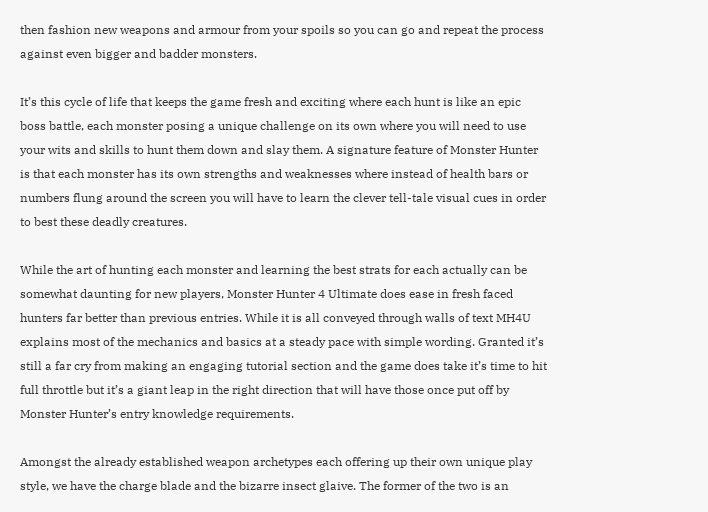then fashion new weapons and armour from your spoils so you can go and repeat the process against even bigger and badder monsters.

It’s this cycle of life that keeps the game fresh and exciting where each hunt is like an epic boss battle, each monster posing a unique challenge on its own where you will need to use your wits and skills to hunt them down and slay them. A signature feature of Monster Hunter is that each monster has its own strengths and weaknesses where instead of health bars or numbers flung around the screen you will have to learn the clever tell-tale visual cues in order to best these deadly creatures.

While the art of hunting each monster and learning the best strats for each actually can be somewhat daunting for new players, Monster Hunter 4 Ultimate does ease in fresh faced hunters far better than previous entries. While it is all conveyed through walls of text MH4U explains most of the mechanics and basics at a steady pace with simple wording. Granted it’s still a far cry from making an engaging tutorial section and the game does take it’s time to hit full throttle but it’s a giant leap in the right direction that will have those once put off by Monster Hunter’s entry knowledge requirements.

Amongst the already established weapon archetypes each offering up their own unique play style, we have the charge blade and the bizarre insect glaive. The former of the two is an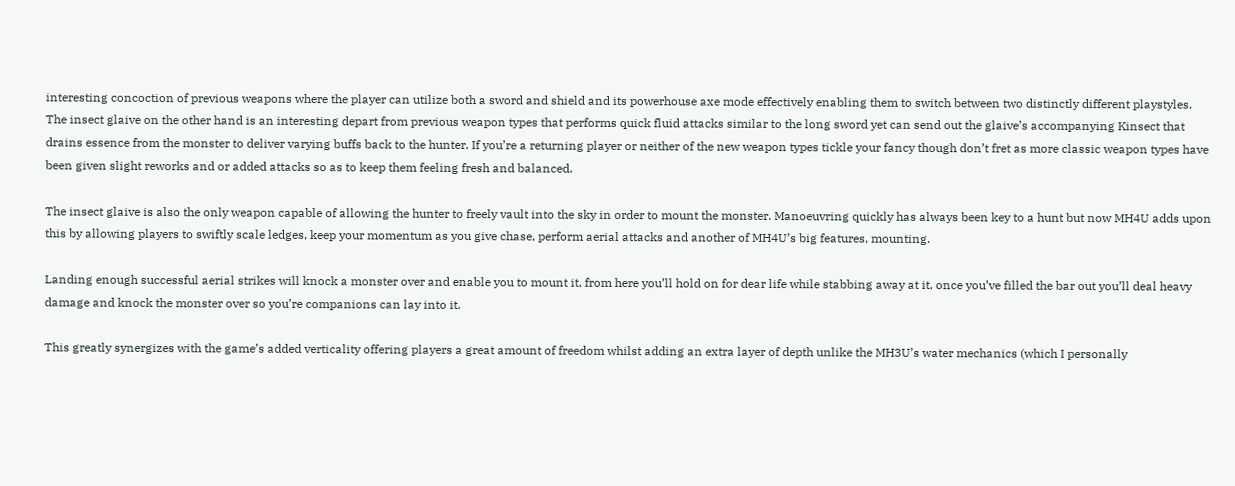interesting concoction of previous weapons where the player can utilize both a sword and shield and its powerhouse axe mode effectively enabling them to switch between two distinctly different playstyles. The insect glaive on the other hand is an interesting depart from previous weapon types that performs quick fluid attacks similar to the long sword yet can send out the glaive’s accompanying Kinsect that drains essence from the monster to deliver varying buffs back to the hunter. If you’re a returning player or neither of the new weapon types tickle your fancy though don’t fret as more classic weapon types have been given slight reworks and or added attacks so as to keep them feeling fresh and balanced.

The insect glaive is also the only weapon capable of allowing the hunter to freely vault into the sky in order to mount the monster. Manoeuvring quickly has always been key to a hunt but now MH4U adds upon this by allowing players to swiftly scale ledges, keep your momentum as you give chase, perform aerial attacks and another of MH4U’s big features, mounting.

Landing enough successful aerial strikes will knock a monster over and enable you to mount it, from here you’ll hold on for dear life while stabbing away at it, once you’ve filled the bar out you’ll deal heavy damage and knock the monster over so you’re companions can lay into it.

This greatly synergizes with the game’s added verticality offering players a great amount of freedom whilst adding an extra layer of depth unlike the MH3U’s water mechanics (which I personally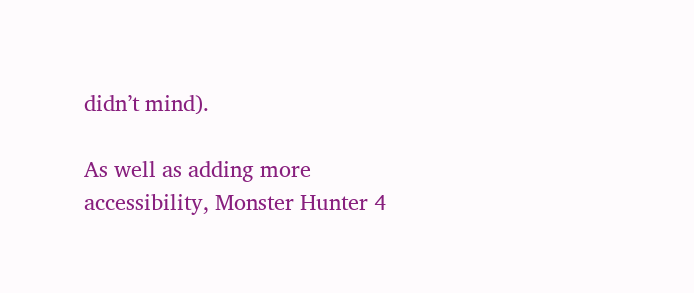didn’t mind).

As well as adding more accessibility, Monster Hunter 4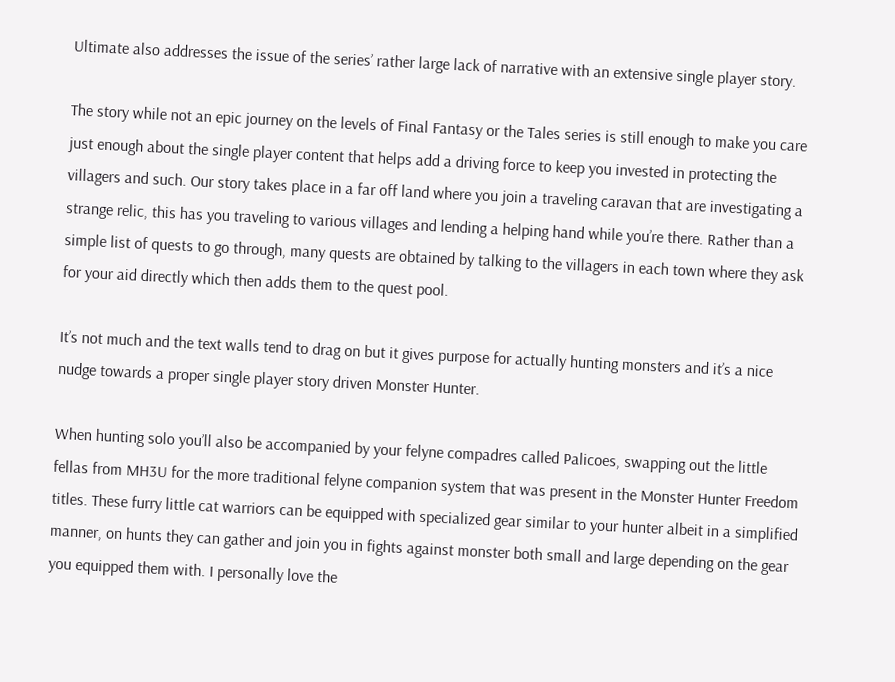Ultimate also addresses the issue of the series’ rather large lack of narrative with an extensive single player story.

The story while not an epic journey on the levels of Final Fantasy or the Tales series is still enough to make you care just enough about the single player content that helps add a driving force to keep you invested in protecting the villagers and such. Our story takes place in a far off land where you join a traveling caravan that are investigating a strange relic, this has you traveling to various villages and lending a helping hand while you’re there. Rather than a simple list of quests to go through, many quests are obtained by talking to the villagers in each town where they ask for your aid directly which then adds them to the quest pool.

It’s not much and the text walls tend to drag on but it gives purpose for actually hunting monsters and it’s a nice nudge towards a proper single player story driven Monster Hunter.

When hunting solo you’ll also be accompanied by your felyne compadres called Palicoes, swapping out the little fellas from MH3U for the more traditional felyne companion system that was present in the Monster Hunter Freedom titles. These furry little cat warriors can be equipped with specialized gear similar to your hunter albeit in a simplified manner, on hunts they can gather and join you in fights against monster both small and large depending on the gear you equipped them with. I personally love the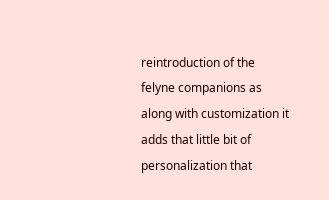reintroduction of the felyne companions as along with customization it adds that little bit of personalization that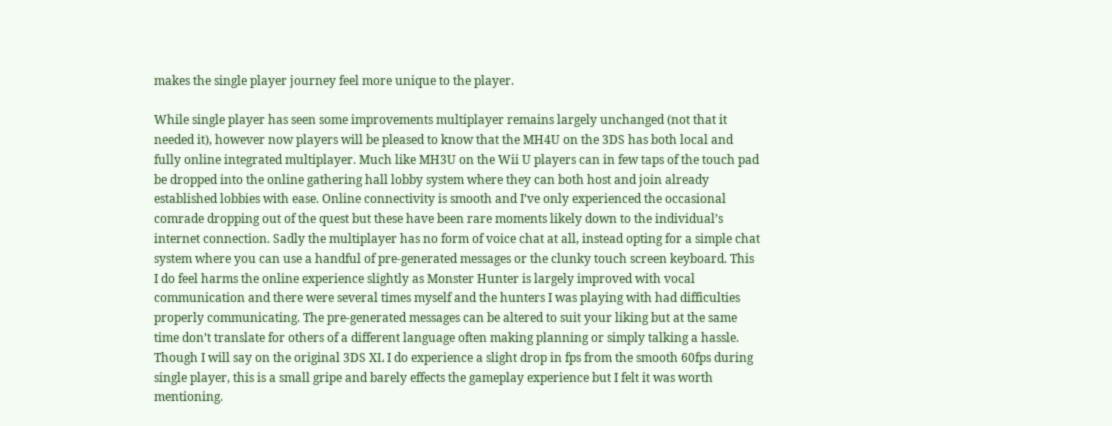makes the single player journey feel more unique to the player.

While single player has seen some improvements multiplayer remains largely unchanged (not that it needed it), however now players will be pleased to know that the MH4U on the 3DS has both local and fully online integrated multiplayer. Much like MH3U on the Wii U players can in few taps of the touch pad be dropped into the online gathering hall lobby system where they can both host and join already established lobbies with ease. Online connectivity is smooth and I’ve only experienced the occasional comrade dropping out of the quest but these have been rare moments likely down to the individual’s internet connection. Sadly the multiplayer has no form of voice chat at all, instead opting for a simple chat system where you can use a handful of pre-generated messages or the clunky touch screen keyboard. This I do feel harms the online experience slightly as Monster Hunter is largely improved with vocal communication and there were several times myself and the hunters I was playing with had difficulties properly communicating. The pre-generated messages can be altered to suit your liking but at the same time don’t translate for others of a different language often making planning or simply talking a hassle. Though I will say on the original 3DS XL I do experience a slight drop in fps from the smooth 60fps during single player, this is a small gripe and barely effects the gameplay experience but I felt it was worth mentioning.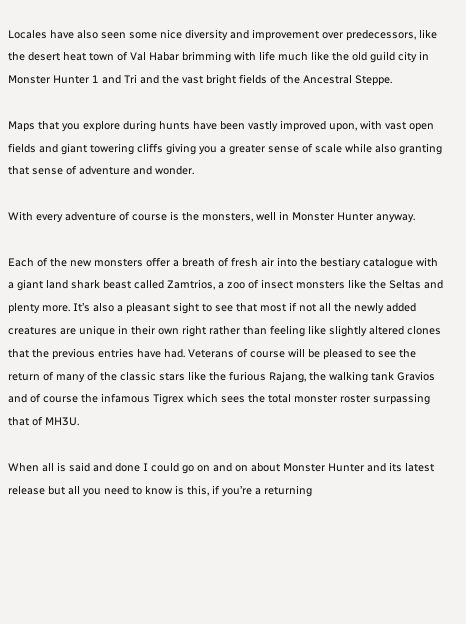Locales have also seen some nice diversity and improvement over predecessors, like the desert heat town of Val Habar brimming with life much like the old guild city in Monster Hunter 1 and Tri and the vast bright fields of the Ancestral Steppe.

Maps that you explore during hunts have been vastly improved upon, with vast open fields and giant towering cliffs giving you a greater sense of scale while also granting that sense of adventure and wonder.

With every adventure of course is the monsters, well in Monster Hunter anyway.

Each of the new monsters offer a breath of fresh air into the bestiary catalogue with a giant land shark beast called Zamtrios, a zoo of insect monsters like the Seltas and plenty more. It’s also a pleasant sight to see that most if not all the newly added creatures are unique in their own right rather than feeling like slightly altered clones that the previous entries have had. Veterans of course will be pleased to see the return of many of the classic stars like the furious Rajang, the walking tank Gravios and of course the infamous Tigrex which sees the total monster roster surpassing that of MH3U.

When all is said and done I could go on and on about Monster Hunter and its latest release but all you need to know is this, if you’re a returning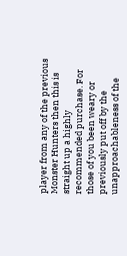player from any of the previous Monster Hunters then this is straight up a highly recommended purchase. For those of you been weary or previously put off by the unapproachableness of the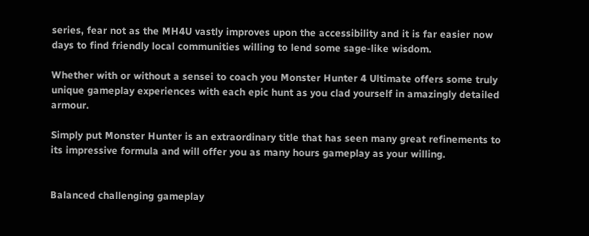series, fear not as the MH4U vastly improves upon the accessibility and it is far easier now days to find friendly local communities willing to lend some sage-like wisdom.

Whether with or without a sensei to coach you Monster Hunter 4 Ultimate offers some truly unique gameplay experiences with each epic hunt as you clad yourself in amazingly detailed armour.

Simply put Monster Hunter is an extraordinary title that has seen many great refinements to its impressive formula and will offer you as many hours gameplay as your willing.


Balanced challenging gameplay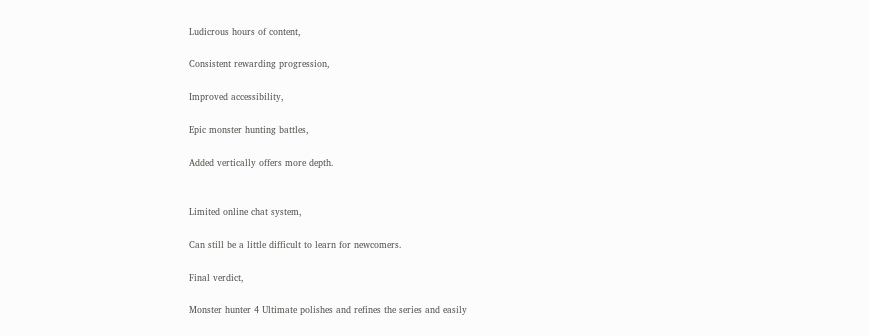Ludicrous hours of content,

Consistent rewarding progression,

Improved accessibility,

Epic monster hunting battles,

Added vertically offers more depth.


Limited online chat system,

Can still be a little difficult to learn for newcomers.

Final verdict,

Monster hunter 4 Ultimate polishes and refines the series and easily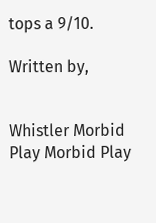tops a 9/10.

Written by,


Whistler Morbid        Play Morbid Play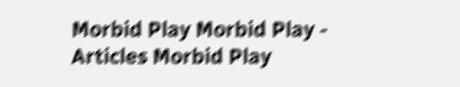Morbid Play Morbid Play - Articles Morbid Play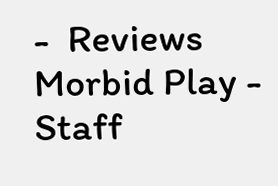-  Reviews Morbid Play - Staff